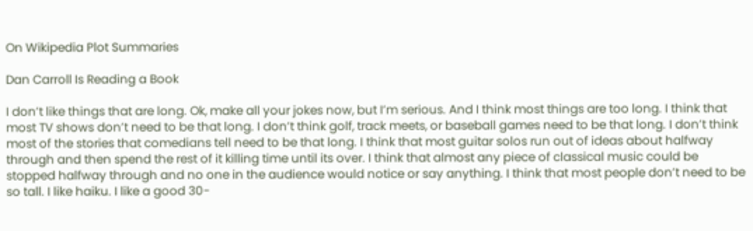On Wikipedia Plot Summaries

Dan Carroll Is Reading a Book

I don’t like things that are long. Ok, make all your jokes now, but I’m serious. And I think most things are too long. I think that most TV shows don’t need to be that long. I don’t think golf, track meets, or baseball games need to be that long. I don’t think most of the stories that comedians tell need to be that long. I think that most guitar solos run out of ideas about halfway through and then spend the rest of it killing time until its over. I think that almost any piece of classical music could be stopped halfway through and no one in the audience would notice or say anything. I think that most people don’t need to be so tall. I like haiku. I like a good 30-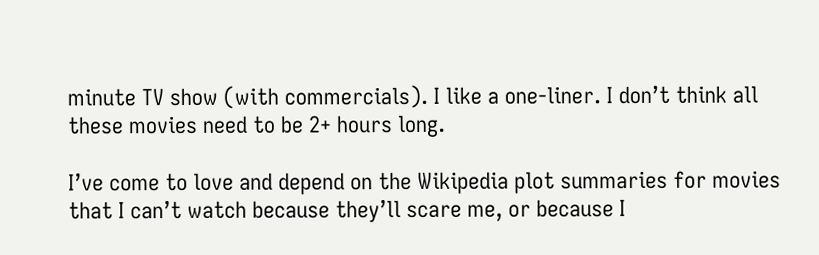minute TV show (with commercials). I like a one-liner. I don’t think all these movies need to be 2+ hours long.

I’ve come to love and depend on the Wikipedia plot summaries for movies that I can’t watch because they’ll scare me, or because I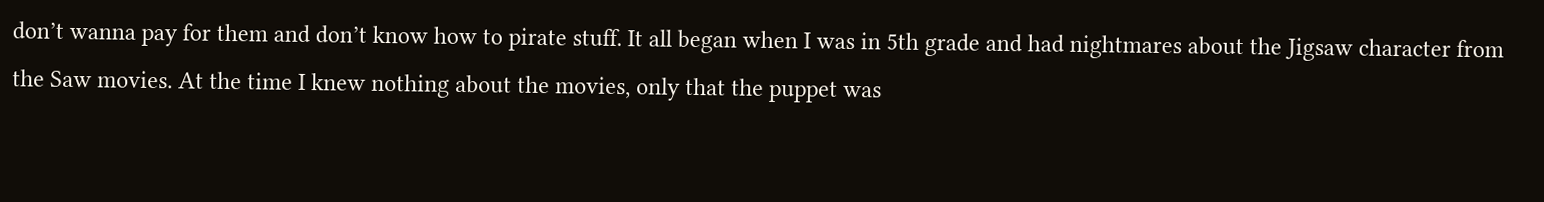don’t wanna pay for them and don’t know how to pirate stuff. It all began when I was in 5th grade and had nightmares about the Jigsaw character from the Saw movies. At the time I knew nothing about the movies, only that the puppet was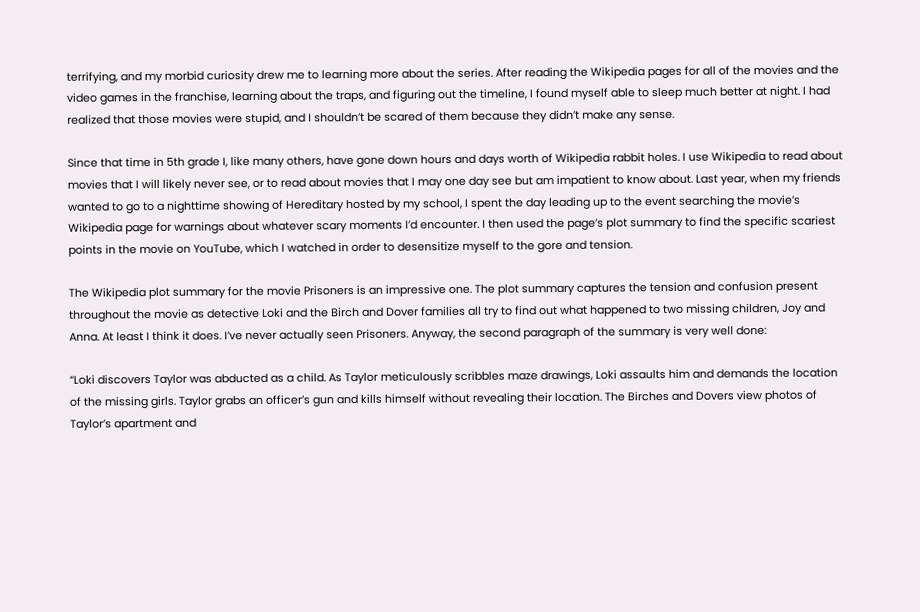terrifying, and my morbid curiosity drew me to learning more about the series. After reading the Wikipedia pages for all of the movies and the video games in the franchise, learning about the traps, and figuring out the timeline, I found myself able to sleep much better at night. I had realized that those movies were stupid, and I shouldn’t be scared of them because they didn’t make any sense.

Since that time in 5th grade I, like many others, have gone down hours and days worth of Wikipedia rabbit holes. I use Wikipedia to read about movies that I will likely never see, or to read about movies that I may one day see but am impatient to know about. Last year, when my friends wanted to go to a nighttime showing of Hereditary hosted by my school, I spent the day leading up to the event searching the movie’s Wikipedia page for warnings about whatever scary moments I’d encounter. I then used the page’s plot summary to find the specific scariest points in the movie on YouTube, which I watched in order to desensitize myself to the gore and tension.

The Wikipedia plot summary for the movie Prisoners is an impressive one. The plot summary captures the tension and confusion present throughout the movie as detective Loki and the Birch and Dover families all try to find out what happened to two missing children, Joy and Anna. At least I think it does. I’ve never actually seen Prisoners. Anyway, the second paragraph of the summary is very well done:

“Loki discovers Taylor was abducted as a child. As Taylor meticulously scribbles maze drawings, Loki assaults him and demands the location of the missing girls. Taylor grabs an officer’s gun and kills himself without revealing their location. The Birches and Dovers view photos of Taylor’s apartment and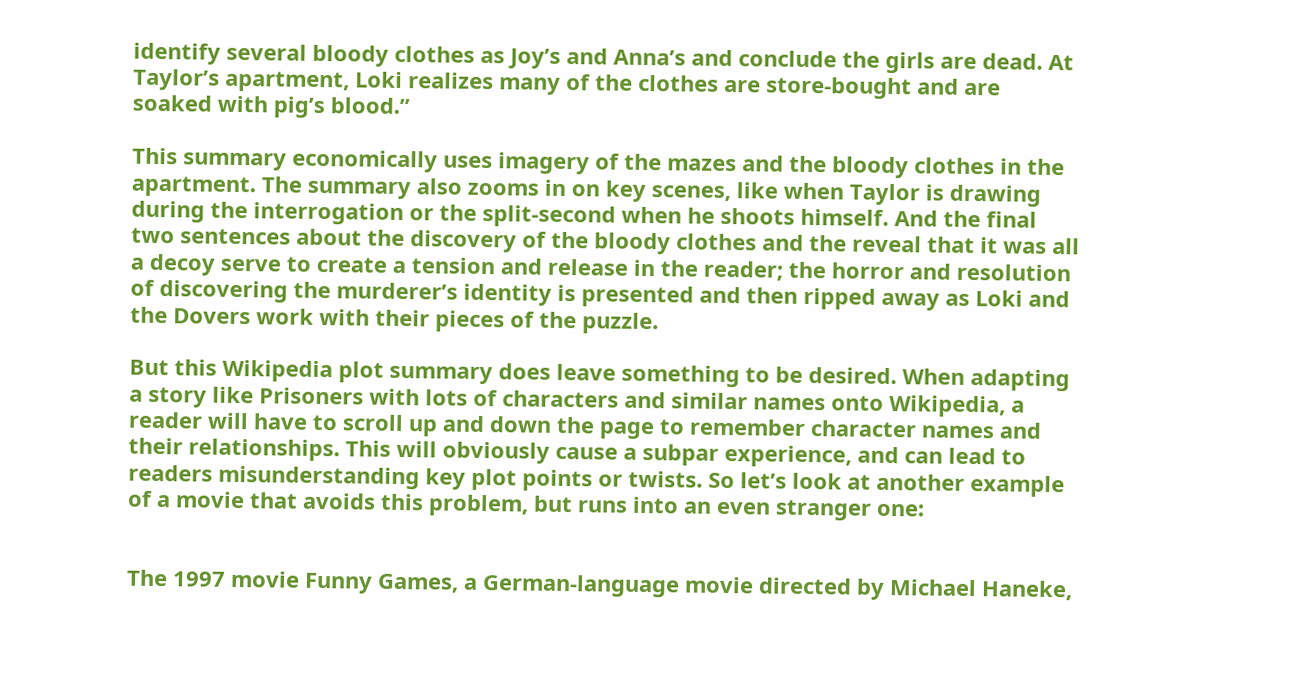identify several bloody clothes as Joy’s and Anna’s and conclude the girls are dead. At Taylor’s apartment, Loki realizes many of the clothes are store-bought and are soaked with pig’s blood.”

This summary economically uses imagery of the mazes and the bloody clothes in the apartment. The summary also zooms in on key scenes, like when Taylor is drawing during the interrogation or the split-second when he shoots himself. And the final two sentences about the discovery of the bloody clothes and the reveal that it was all a decoy serve to create a tension and release in the reader; the horror and resolution of discovering the murderer’s identity is presented and then ripped away as Loki and the Dovers work with their pieces of the puzzle.

But this Wikipedia plot summary does leave something to be desired. When adapting a story like Prisoners with lots of characters and similar names onto Wikipedia, a reader will have to scroll up and down the page to remember character names and their relationships. This will obviously cause a subpar experience, and can lead to readers misunderstanding key plot points or twists. So let’s look at another example of a movie that avoids this problem, but runs into an even stranger one:


The 1997 movie Funny Games, a German-language movie directed by Michael Haneke,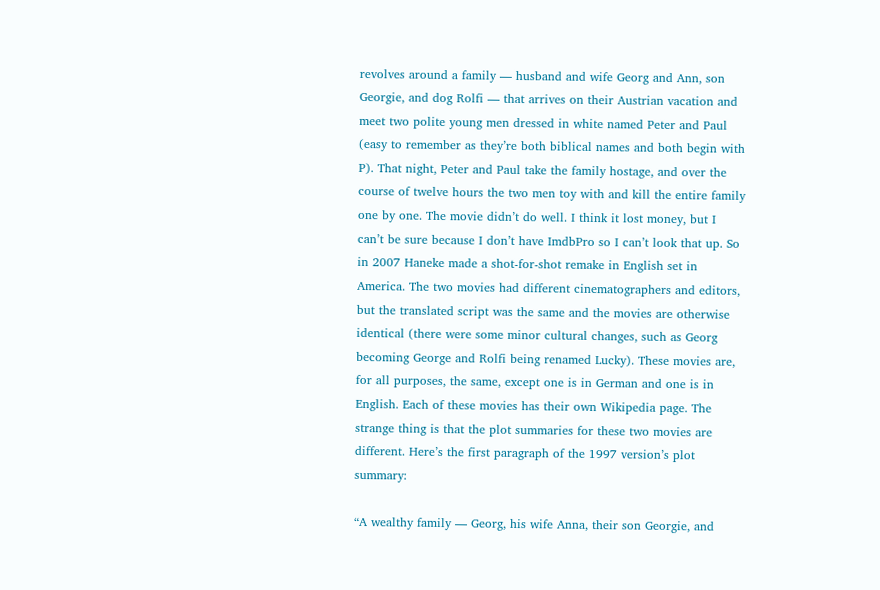revolves around a family — husband and wife Georg and Ann, son Georgie, and dog Rolfi — that arrives on their Austrian vacation and meet two polite young men dressed in white named Peter and Paul (easy to remember as they’re both biblical names and both begin with P). That night, Peter and Paul take the family hostage, and over the course of twelve hours the two men toy with and kill the entire family one by one. The movie didn’t do well. I think it lost money, but I can’t be sure because I don’t have ImdbPro so I can’t look that up. So in 2007 Haneke made a shot-for-shot remake in English set in America. The two movies had different cinematographers and editors, but the translated script was the same and the movies are otherwise identical (there were some minor cultural changes, such as Georg becoming George and Rolfi being renamed Lucky). These movies are, for all purposes, the same, except one is in German and one is in English. Each of these movies has their own Wikipedia page. The strange thing is that the plot summaries for these two movies are different. Here’s the first paragraph of the 1997 version’s plot summary:

“A wealthy family — Georg, his wife Anna, their son Georgie, and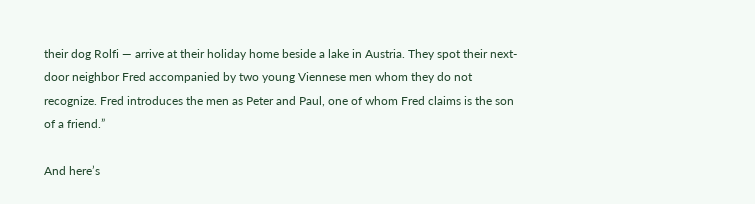their dog Rolfi — arrive at their holiday home beside a lake in Austria. They spot their next-door neighbor Fred accompanied by two young Viennese men whom they do not recognize. Fred introduces the men as Peter and Paul, one of whom Fred claims is the son of a friend.”

And here’s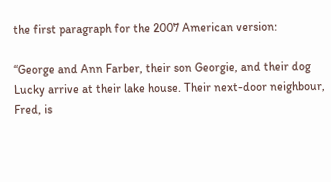the first paragraph for the 2007 American version:

“George and Ann Farber, their son Georgie, and their dog Lucky arrive at their lake house. Their next-door neighbour, Fred, is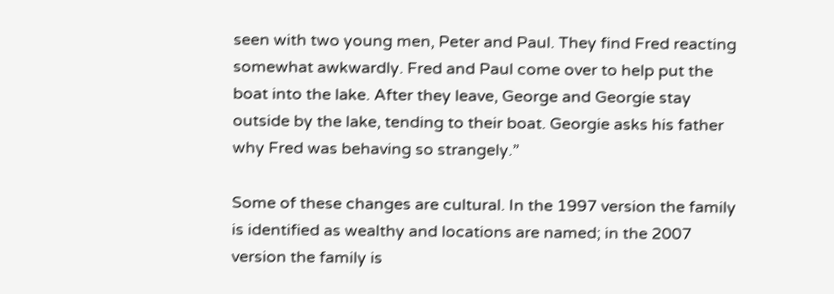seen with two young men, Peter and Paul. They find Fred reacting somewhat awkwardly. Fred and Paul come over to help put the boat into the lake. After they leave, George and Georgie stay outside by the lake, tending to their boat. Georgie asks his father why Fred was behaving so strangely.”

Some of these changes are cultural. In the 1997 version the family is identified as wealthy and locations are named; in the 2007 version the family is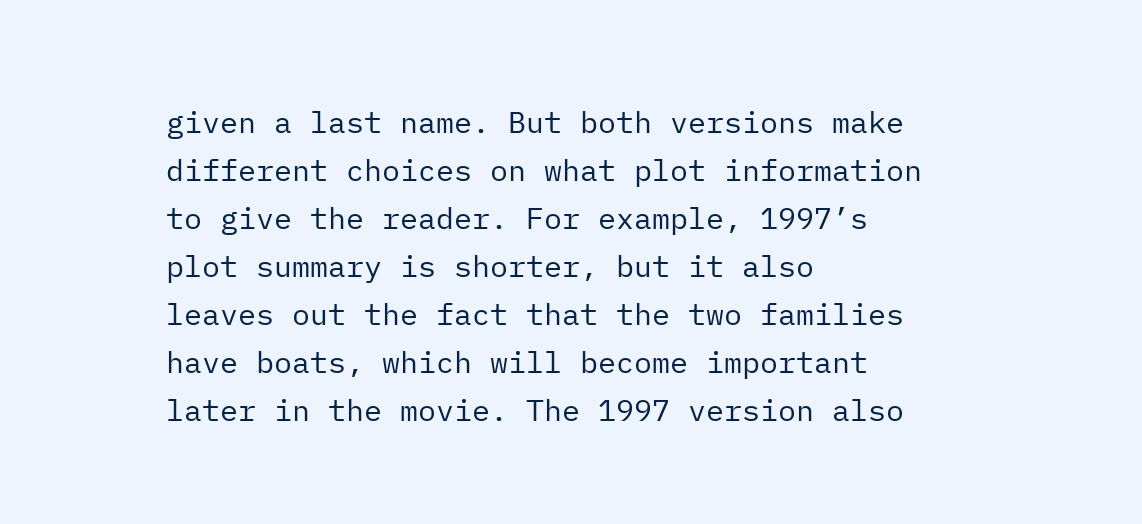given a last name. But both versions make different choices on what plot information to give the reader. For example, 1997’s plot summary is shorter, but it also leaves out the fact that the two families have boats, which will become important later in the movie. The 1997 version also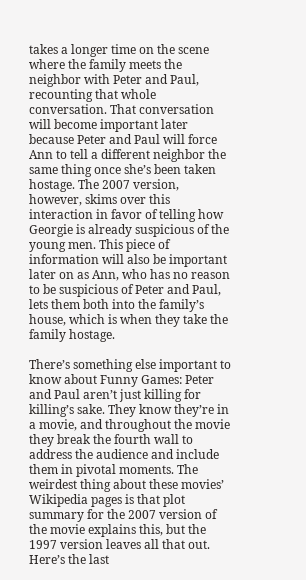takes a longer time on the scene where the family meets the neighbor with Peter and Paul, recounting that whole conversation. That conversation will become important later because Peter and Paul will force Ann to tell a different neighbor the same thing once she’s been taken hostage. The 2007 version, however, skims over this interaction in favor of telling how Georgie is already suspicious of the young men. This piece of information will also be important later on as Ann, who has no reason to be suspicious of Peter and Paul, lets them both into the family’s house, which is when they take the family hostage.

There’s something else important to know about Funny Games: Peter and Paul aren’t just killing for killing’s sake. They know they’re in a movie, and throughout the movie they break the fourth wall to address the audience and include them in pivotal moments. The weirdest thing about these movies’ Wikipedia pages is that plot summary for the 2007 version of the movie explains this, but the 1997 version leaves all that out. Here’s the last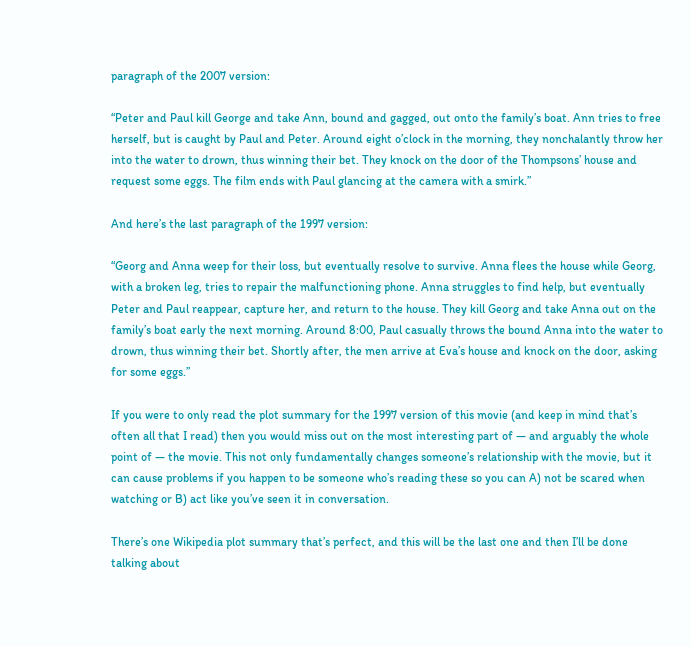paragraph of the 2007 version:

“Peter and Paul kill George and take Ann, bound and gagged, out onto the family’s boat. Ann tries to free herself, but is caught by Paul and Peter. Around eight o’clock in the morning, they nonchalantly throw her into the water to drown, thus winning their bet. They knock on the door of the Thompsons’ house and request some eggs. The film ends with Paul glancing at the camera with a smirk.”

And here’s the last paragraph of the 1997 version:

“Georg and Anna weep for their loss, but eventually resolve to survive. Anna flees the house while Georg, with a broken leg, tries to repair the malfunctioning phone. Anna struggles to find help, but eventually Peter and Paul reappear, capture her, and return to the house. They kill Georg and take Anna out on the family’s boat early the next morning. Around 8:00, Paul casually throws the bound Anna into the water to drown, thus winning their bet. Shortly after, the men arrive at Eva’s house and knock on the door, asking for some eggs.”

If you were to only read the plot summary for the 1997 version of this movie (and keep in mind that’s often all that I read) then you would miss out on the most interesting part of — and arguably the whole point of — the movie. This not only fundamentally changes someone’s relationship with the movie, but it can cause problems if you happen to be someone who’s reading these so you can A) not be scared when watching or B) act like you’ve seen it in conversation.

There’s one Wikipedia plot summary that’s perfect, and this will be the last one and then I’ll be done talking about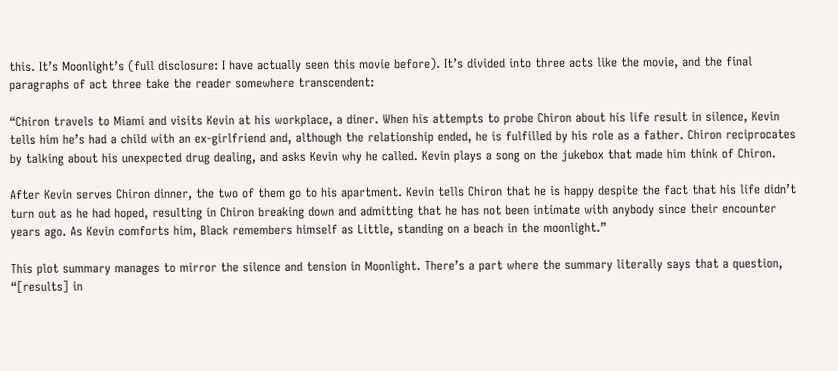this. It’s Moonlight’s (full disclosure: I have actually seen this movie before). It’s divided into three acts like the movie, and the final paragraphs of act three take the reader somewhere transcendent:

“Chiron travels to Miami and visits Kevin at his workplace, a diner. When his attempts to probe Chiron about his life result in silence, Kevin tells him he’s had a child with an ex-girlfriend and, although the relationship ended, he is fulfilled by his role as a father. Chiron reciprocates by talking about his unexpected drug dealing, and asks Kevin why he called. Kevin plays a song on the jukebox that made him think of Chiron.

After Kevin serves Chiron dinner, the two of them go to his apartment. Kevin tells Chiron that he is happy despite the fact that his life didn’t turn out as he had hoped, resulting in Chiron breaking down and admitting that he has not been intimate with anybody since their encounter years ago. As Kevin comforts him, Black remembers himself as Little, standing on a beach in the moonlight.”

This plot summary manages to mirror the silence and tension in Moonlight. There’s a part where the summary literally says that a question, “[results] in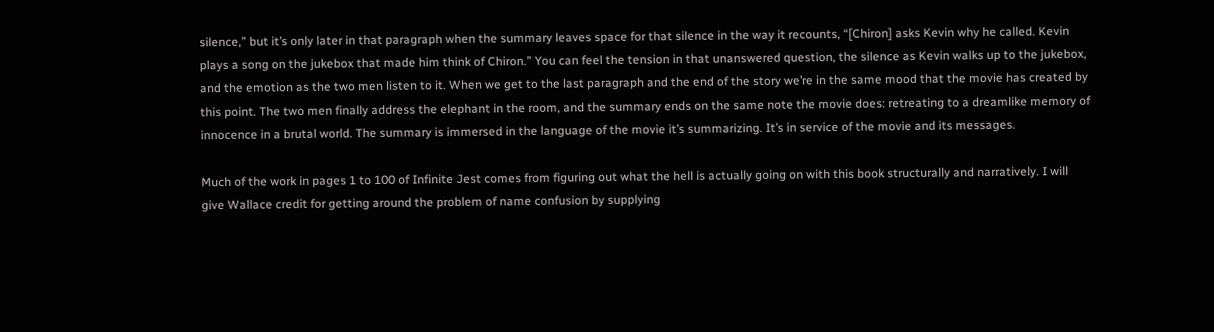silence,” but it’s only later in that paragraph when the summary leaves space for that silence in the way it recounts, “[Chiron] asks Kevin why he called. Kevin plays a song on the jukebox that made him think of Chiron.” You can feel the tension in that unanswered question, the silence as Kevin walks up to the jukebox, and the emotion as the two men listen to it. When we get to the last paragraph and the end of the story we’re in the same mood that the movie has created by this point. The two men finally address the elephant in the room, and the summary ends on the same note the movie does: retreating to a dreamlike memory of innocence in a brutal world. The summary is immersed in the language of the movie it’s summarizing. It’s in service of the movie and its messages.

Much of the work in pages 1 to 100 of Infinite Jest comes from figuring out what the hell is actually going on with this book structurally and narratively. I will give Wallace credit for getting around the problem of name confusion by supplying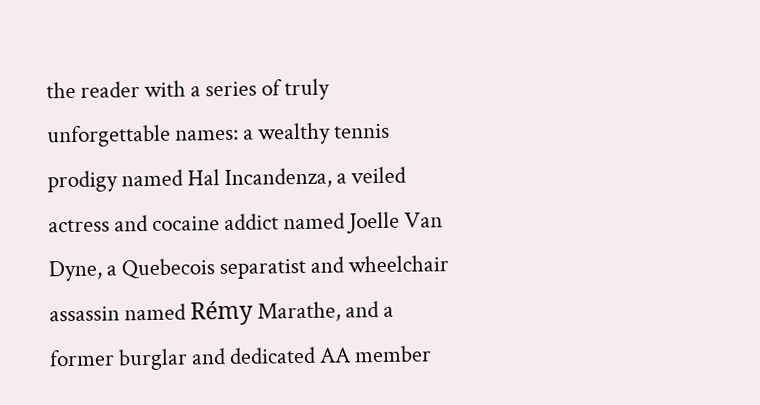the reader with a series of truly unforgettable names: a wealthy tennis prodigy named Hal Incandenza, a veiled actress and cocaine addict named Joelle Van Dyne, a Quebecois separatist and wheelchair assassin named Rémy Marathe, and a former burglar and dedicated AA member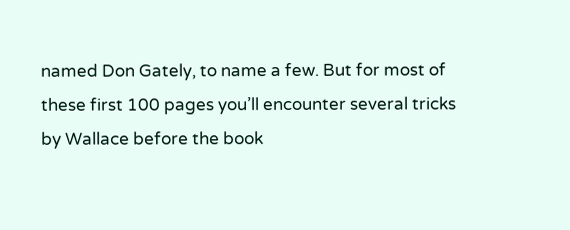named Don Gately, to name a few. But for most of these first 100 pages you’ll encounter several tricks by Wallace before the book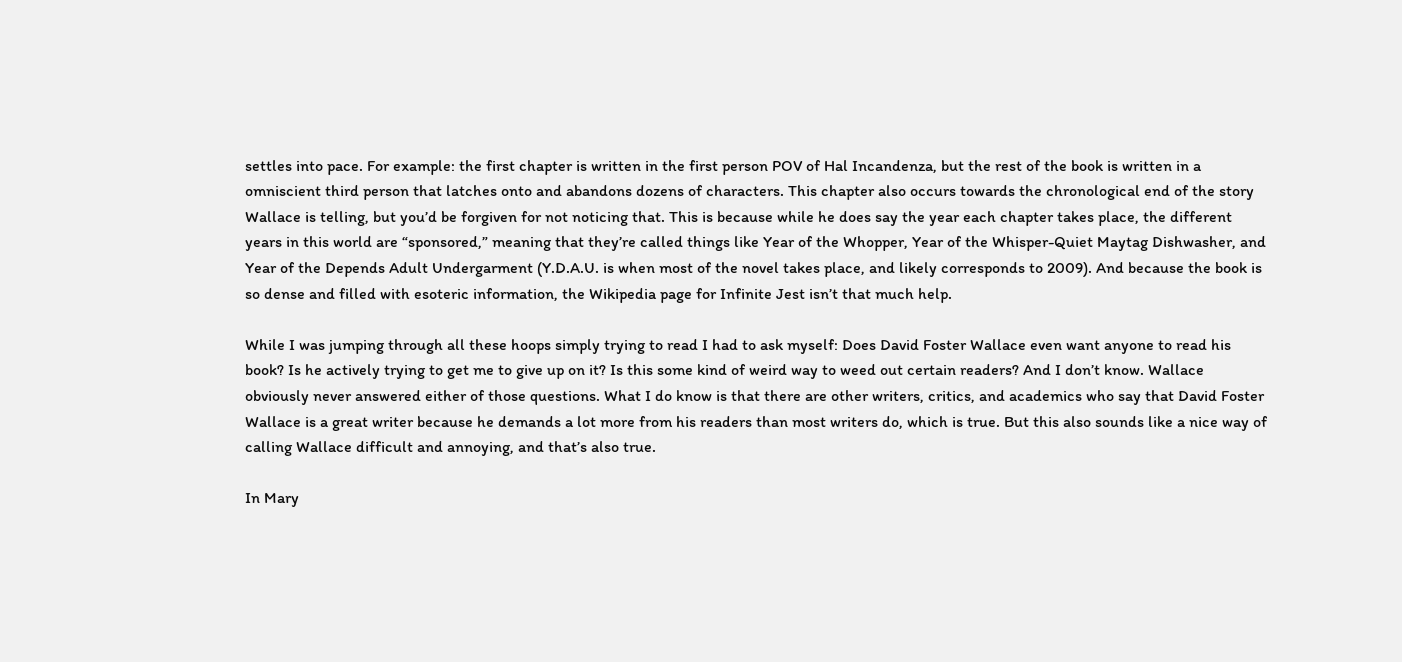settles into pace. For example: the first chapter is written in the first person POV of Hal Incandenza, but the rest of the book is written in a omniscient third person that latches onto and abandons dozens of characters. This chapter also occurs towards the chronological end of the story Wallace is telling, but you’d be forgiven for not noticing that. This is because while he does say the year each chapter takes place, the different years in this world are “sponsored,” meaning that they’re called things like Year of the Whopper, Year of the Whisper-Quiet Maytag Dishwasher, and Year of the Depends Adult Undergarment (Y.D.A.U. is when most of the novel takes place, and likely corresponds to 2009). And because the book is so dense and filled with esoteric information, the Wikipedia page for Infinite Jest isn’t that much help.

While I was jumping through all these hoops simply trying to read I had to ask myself: Does David Foster Wallace even want anyone to read his book? Is he actively trying to get me to give up on it? Is this some kind of weird way to weed out certain readers? And I don’t know. Wallace obviously never answered either of those questions. What I do know is that there are other writers, critics, and academics who say that David Foster Wallace is a great writer because he demands a lot more from his readers than most writers do, which is true. But this also sounds like a nice way of calling Wallace difficult and annoying, and that’s also true.

In Mary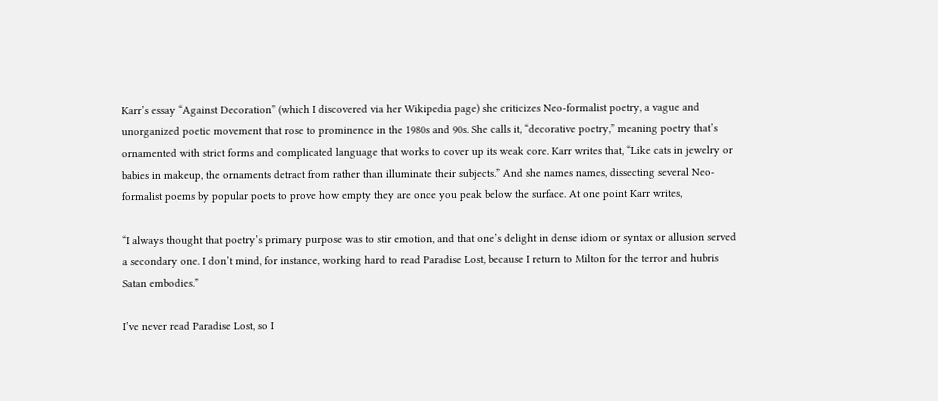Karr’s essay “Against Decoration” (which I discovered via her Wikipedia page) she criticizes Neo-formalist poetry, a vague and unorganized poetic movement that rose to prominence in the 1980s and 90s. She calls it, “decorative poetry,” meaning poetry that’s ornamented with strict forms and complicated language that works to cover up its weak core. Karr writes that, “Like cats in jewelry or babies in makeup, the ornaments detract from rather than illuminate their subjects.” And she names names, dissecting several Neo-formalist poems by popular poets to prove how empty they are once you peak below the surface. At one point Karr writes,

“I always thought that poetry’s primary purpose was to stir emotion, and that one’s delight in dense idiom or syntax or allusion served a secondary one. I don’t mind, for instance, working hard to read Paradise Lost, because I return to Milton for the terror and hubris Satan embodies.”

I’ve never read Paradise Lost, so I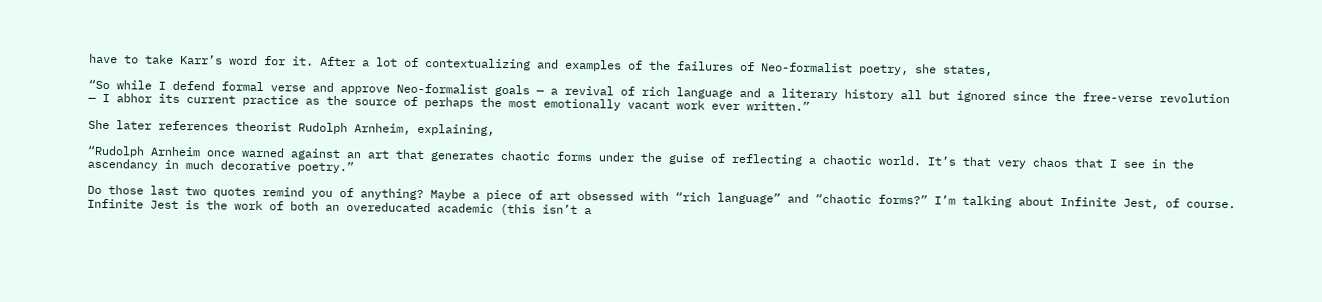have to take Karr’s word for it. After a lot of contextualizing and examples of the failures of Neo-formalist poetry, she states,

“So while I defend formal verse and approve Neo-formalist goals — a revival of rich language and a literary history all but ignored since the free-verse revolution — I abhor its current practice as the source of perhaps the most emotionally vacant work ever written.”

She later references theorist Rudolph Arnheim, explaining,

“Rudolph Arnheim once warned against an art that generates chaotic forms under the guise of reflecting a chaotic world. It’s that very chaos that I see in the ascendancy in much decorative poetry.”

Do those last two quotes remind you of anything? Maybe a piece of art obsessed with “rich language” and “chaotic forms?” I’m talking about Infinite Jest, of course. Infinite Jest is the work of both an overeducated academic (this isn’t a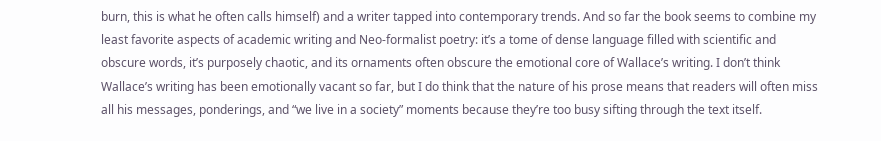burn, this is what he often calls himself) and a writer tapped into contemporary trends. And so far the book seems to combine my least favorite aspects of academic writing and Neo-formalist poetry: it’s a tome of dense language filled with scientific and obscure words, it’s purposely chaotic, and its ornaments often obscure the emotional core of Wallace’s writing. I don’t think Wallace’s writing has been emotionally vacant so far, but I do think that the nature of his prose means that readers will often miss all his messages, ponderings, and “we live in a society” moments because they’re too busy sifting through the text itself.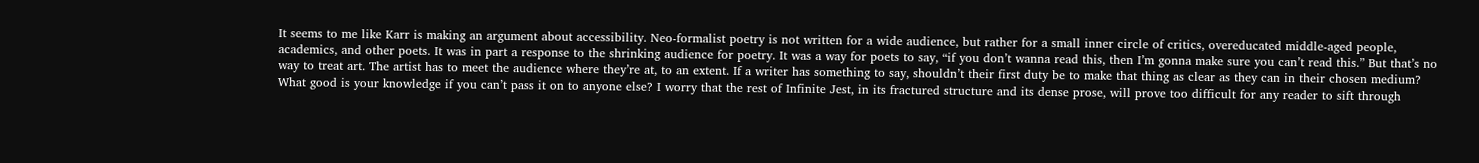It seems to me like Karr is making an argument about accessibility. Neo-formalist poetry is not written for a wide audience, but rather for a small inner circle of critics, overeducated middle-aged people, academics, and other poets. It was in part a response to the shrinking audience for poetry. It was a way for poets to say, “if you don’t wanna read this, then I’m gonna make sure you can’t read this.” But that’s no way to treat art. The artist has to meet the audience where they’re at, to an extent. If a writer has something to say, shouldn’t their first duty be to make that thing as clear as they can in their chosen medium? What good is your knowledge if you can’t pass it on to anyone else? I worry that the rest of Infinite Jest, in its fractured structure and its dense prose, will prove too difficult for any reader to sift through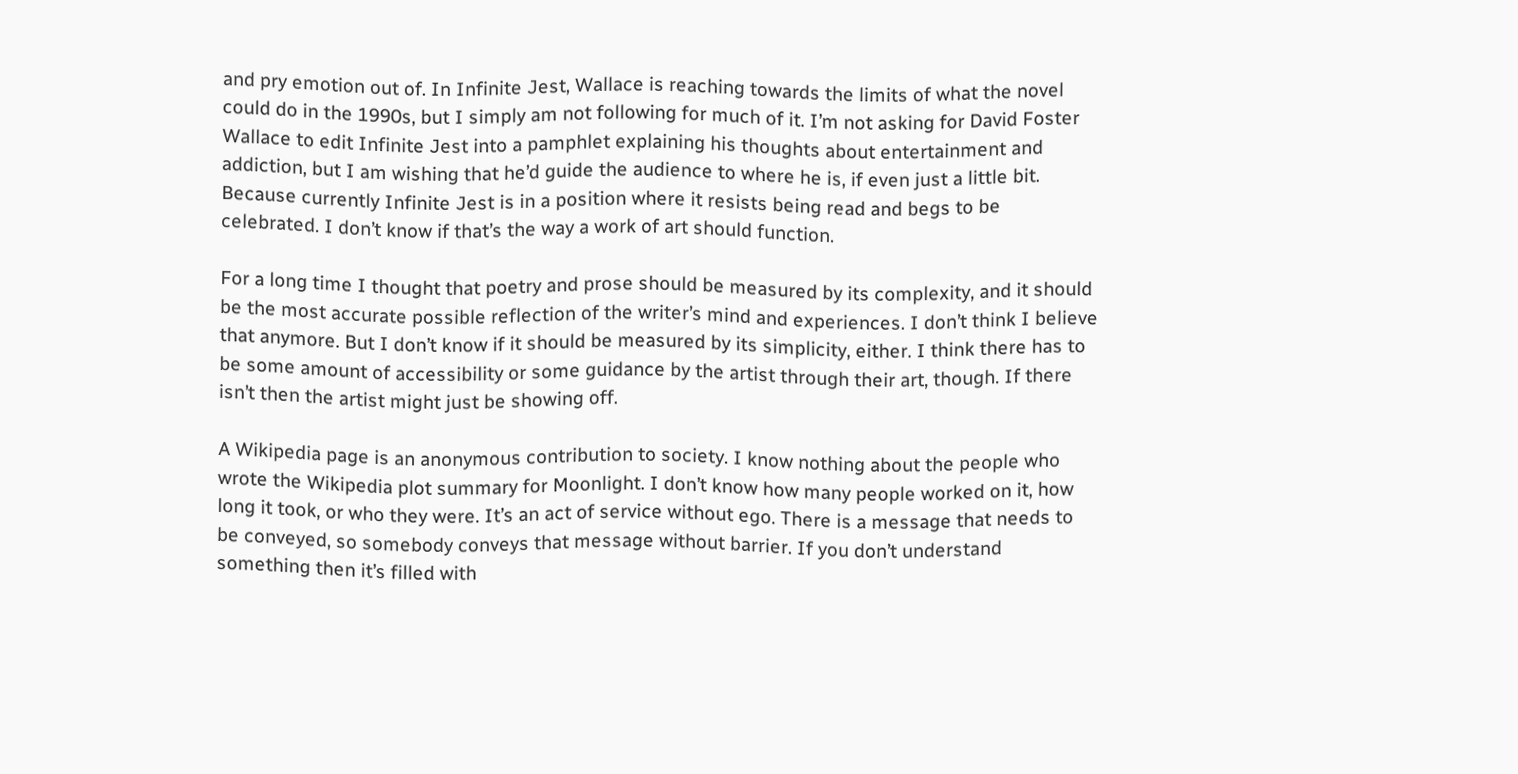and pry emotion out of. In Infinite Jest, Wallace is reaching towards the limits of what the novel could do in the 1990s, but I simply am not following for much of it. I’m not asking for David Foster Wallace to edit Infinite Jest into a pamphlet explaining his thoughts about entertainment and addiction, but I am wishing that he’d guide the audience to where he is, if even just a little bit. Because currently Infinite Jest is in a position where it resists being read and begs to be celebrated. I don’t know if that’s the way a work of art should function.

For a long time I thought that poetry and prose should be measured by its complexity, and it should be the most accurate possible reflection of the writer’s mind and experiences. I don’t think I believe that anymore. But I don’t know if it should be measured by its simplicity, either. I think there has to be some amount of accessibility or some guidance by the artist through their art, though. If there isn’t then the artist might just be showing off.

A Wikipedia page is an anonymous contribution to society. I know nothing about the people who wrote the Wikipedia plot summary for Moonlight. I don’t know how many people worked on it, how long it took, or who they were. It’s an act of service without ego. There is a message that needs to be conveyed, so somebody conveys that message without barrier. If you don’t understand something then it’s filled with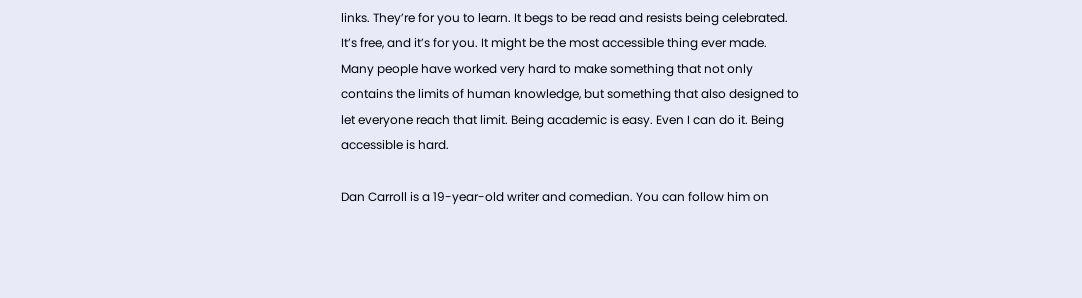links. They’re for you to learn. It begs to be read and resists being celebrated. It’s free, and it’s for you. It might be the most accessible thing ever made. Many people have worked very hard to make something that not only contains the limits of human knowledge, but something that also designed to let everyone reach that limit. Being academic is easy. Even I can do it. Being accessible is hard.

Dan Carroll is a 19-year-old writer and comedian. You can follow him on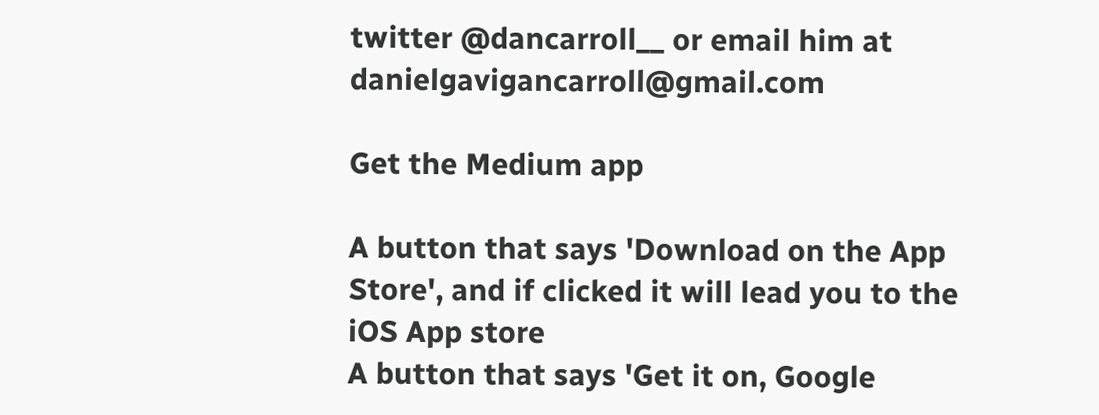twitter @dancarroll__ or email him at danielgavigancarroll@gmail.com

Get the Medium app

A button that says 'Download on the App Store', and if clicked it will lead you to the iOS App store
A button that says 'Get it on, Google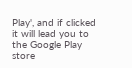Play', and if clicked it will lead you to the Google Play store